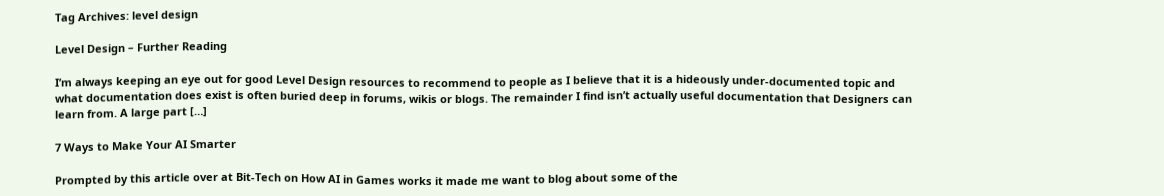Tag Archives: level design

Level Design – Further Reading

I’m always keeping an eye out for good Level Design resources to recommend to people as I believe that it is a hideously under-documented topic and what documentation does exist is often buried deep in forums, wikis or blogs. The remainder I find isn’t actually useful documentation that Designers can learn from. A large part […]

7 Ways to Make Your AI Smarter

Prompted by this article over at Bit-Tech on How AI in Games works it made me want to blog about some of the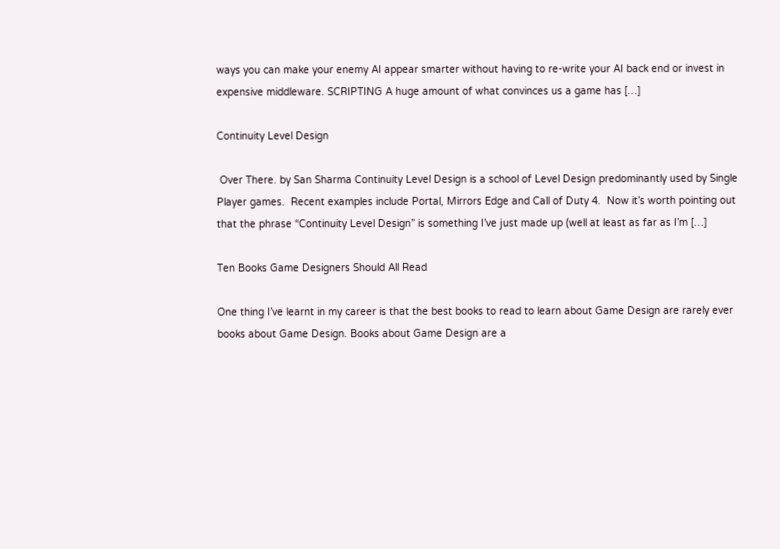ways you can make your enemy AI appear smarter without having to re-write your AI back end or invest in expensive middleware. SCRIPTING A huge amount of what convinces us a game has […]

Continuity Level Design

 Over There. by San Sharma Continuity Level Design is a school of Level Design predominantly used by Single Player games.  Recent examples include Portal, Mirrors Edge and Call of Duty 4.  Now it’s worth pointing out that the phrase “Continuity Level Design” is something I’ve just made up (well at least as far as I’m […]

Ten Books Game Designers Should All Read

One thing I’ve learnt in my career is that the best books to read to learn about Game Design are rarely ever books about Game Design. Books about Game Design are a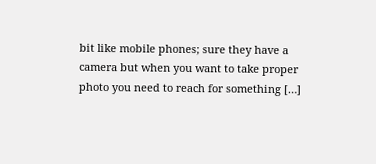bit like mobile phones; sure they have a camera but when you want to take proper photo you need to reach for something […]